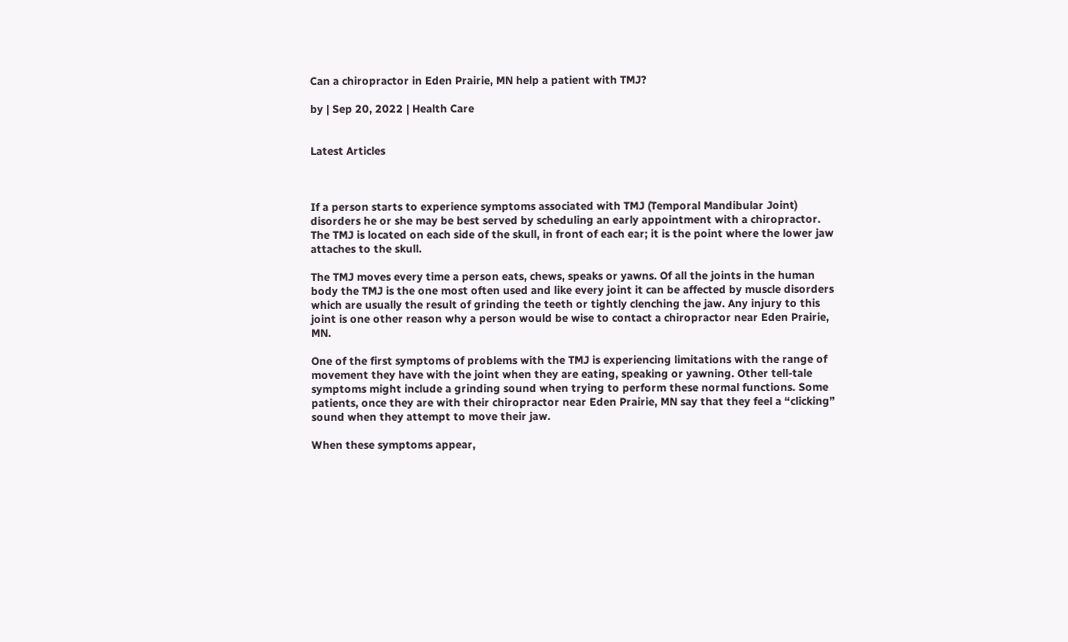Can a chiropractor in Eden Prairie, MN help a patient with TMJ?

by | Sep 20, 2022 | Health Care


Latest Articles



If a person starts to experience symptoms associated with TMJ (Temporal Mandibular Joint) disorders he or she may be best served by scheduling an early appointment with a chiropractor. The TMJ is located on each side of the skull, in front of each ear; it is the point where the lower jaw attaches to the skull.

The TMJ moves every time a person eats, chews, speaks or yawns. Of all the joints in the human body the TMJ is the one most often used and like every joint it can be affected by muscle disorders which are usually the result of grinding the teeth or tightly clenching the jaw. Any injury to this joint is one other reason why a person would be wise to contact a chiropractor near Eden Prairie, MN.

One of the first symptoms of problems with the TMJ is experiencing limitations with the range of movement they have with the joint when they are eating, speaking or yawning. Other tell-tale symptoms might include a grinding sound when trying to perform these normal functions. Some patients, once they are with their chiropractor near Eden Prairie, MN say that they feel a “clicking” sound when they attempt to move their jaw.

When these symptoms appear,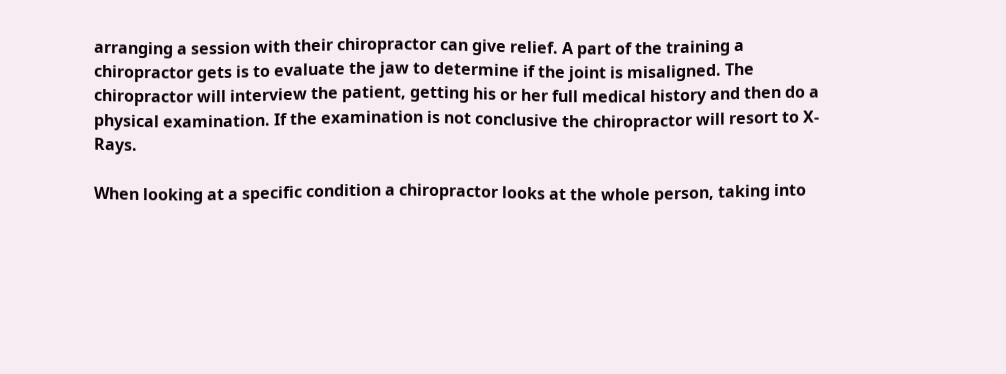arranging a session with their chiropractor can give relief. A part of the training a chiropractor gets is to evaluate the jaw to determine if the joint is misaligned. The chiropractor will interview the patient, getting his or her full medical history and then do a physical examination. If the examination is not conclusive the chiropractor will resort to X-Rays.

When looking at a specific condition a chiropractor looks at the whole person, taking into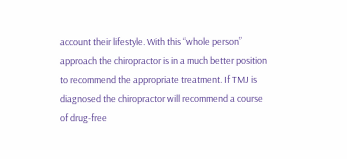account their lifestyle. With this “whole person” approach the chiropractor is in a much better position to recommend the appropriate treatment. If TMJ is diagnosed the chiropractor will recommend a course of drug-free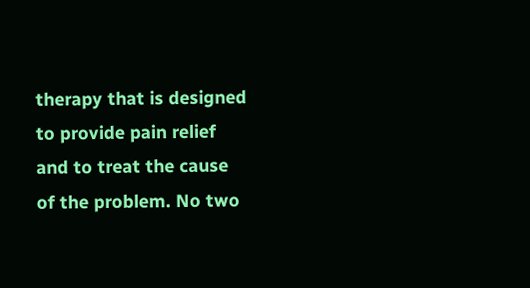therapy that is designed to provide pain relief and to treat the cause of the problem. No two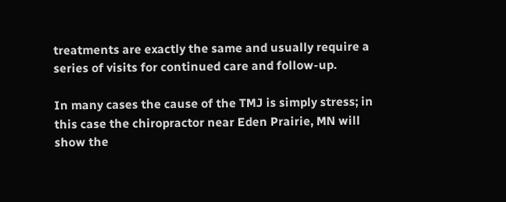treatments are exactly the same and usually require a series of visits for continued care and follow-up.

In many cases the cause of the TMJ is simply stress; in this case the chiropractor near Eden Prairie, MN will show the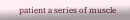patient a series of muscle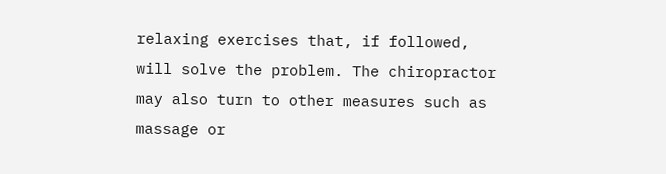relaxing exercises that, if followed, will solve the problem. The chiropractor may also turn to other measures such as massage or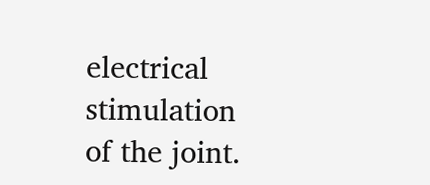electrical stimulation of the joint.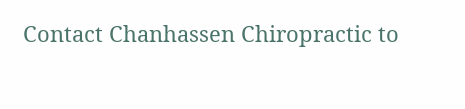Contact Chanhassen Chiropractic to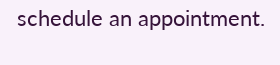schedule an appointment.